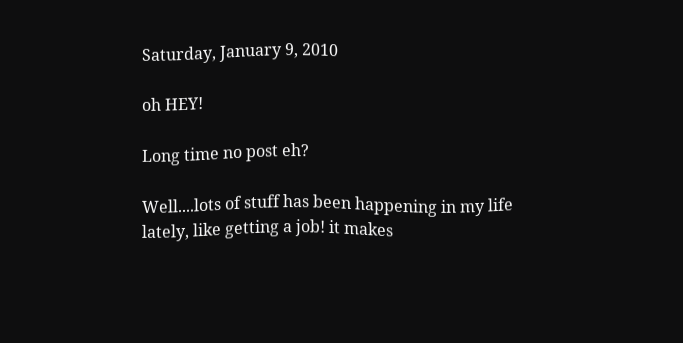Saturday, January 9, 2010

oh HEY!

Long time no post eh?

Well....lots of stuff has been happening in my life lately, like getting a job! it makes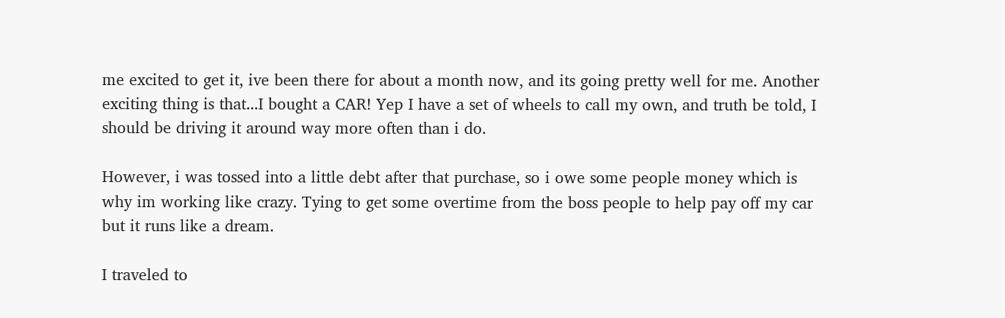me excited to get it, ive been there for about a month now, and its going pretty well for me. Another exciting thing is that...I bought a CAR! Yep I have a set of wheels to call my own, and truth be told, I should be driving it around way more often than i do.

However, i was tossed into a little debt after that purchase, so i owe some people money which is why im working like crazy. Tying to get some overtime from the boss people to help pay off my car but it runs like a dream.

I traveled to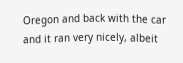Oregon and back with the car and it ran very nicely, albeit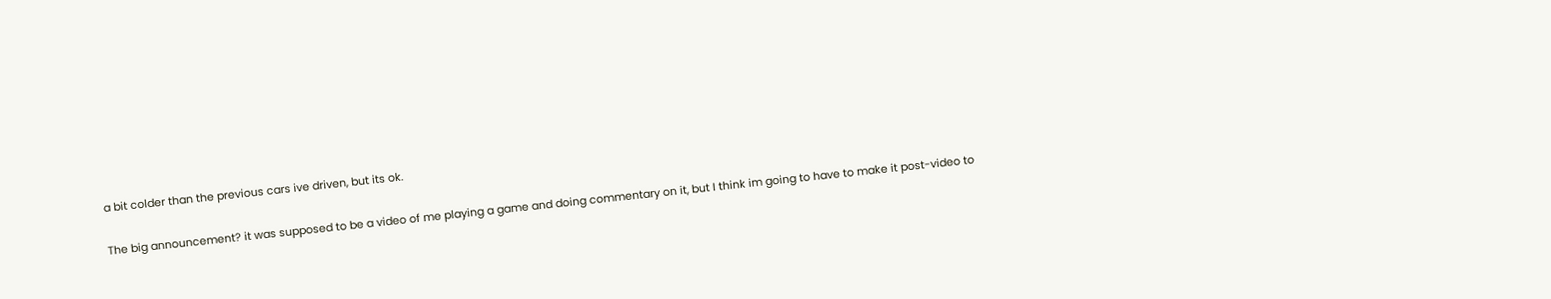a bit colder than the previous cars ive driven, but its ok.

The big announcement? it was supposed to be a video of me playing a game and doing commentary on it, but I think im going to have to make it post-video to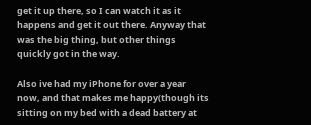get it up there, so I can watch it as it happens and get it out there. Anyway that was the big thing, but other things quickly got in the way.

Also ive had my iPhone for over a year now, and that makes me happy(though its sitting on my bed with a dead battery at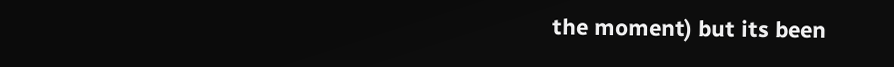the moment) but its been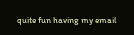quite fun having my email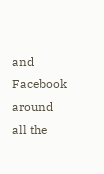and Facebook around all the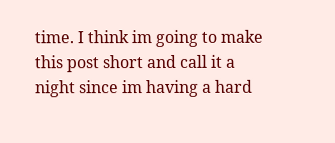time. I think im going to make this post short and call it a night since im having a hard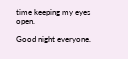time keeping my eyes open.

Good night everyone.